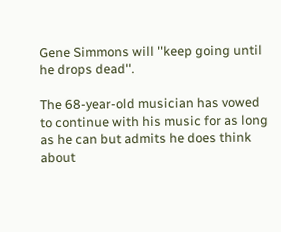Gene Simmons will ''keep going until he drops dead''.

The 68-year-old musician has vowed to continue with his music for as long as he can but admits he does think about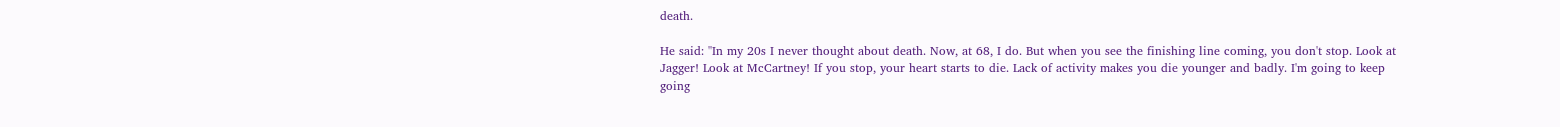death.

He said: ''In my 20s I never thought about death. Now, at 68, I do. But when you see the finishing line coming, you don't stop. Look at Jagger! Look at McCartney! If you stop, your heart starts to die. Lack of activity makes you die younger and badly. I'm going to keep going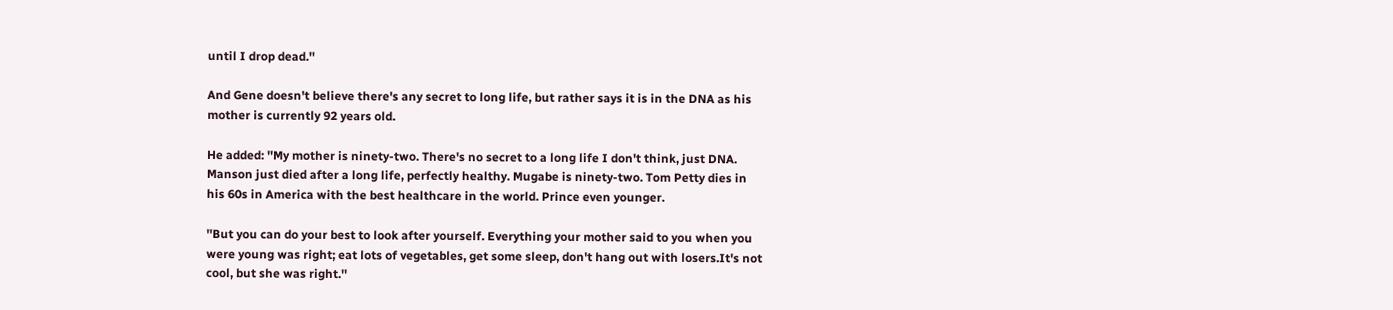until I drop dead.''

And Gene doesn't believe there's any secret to long life, but rather says it is in the DNA as his mother is currently 92 years old.

He added: ''My mother is ninety-two. There's no secret to a long life I don't think, just DNA. Manson just died after a long life, perfectly healthy. Mugabe is ninety-two. Tom Petty dies in his 60s in America with the best healthcare in the world. Prince even younger.

''But you can do your best to look after yourself. Everything your mother said to you when you were young was right; eat lots of vegetables, get some sleep, don't hang out with losers.It's not cool, but she was right.''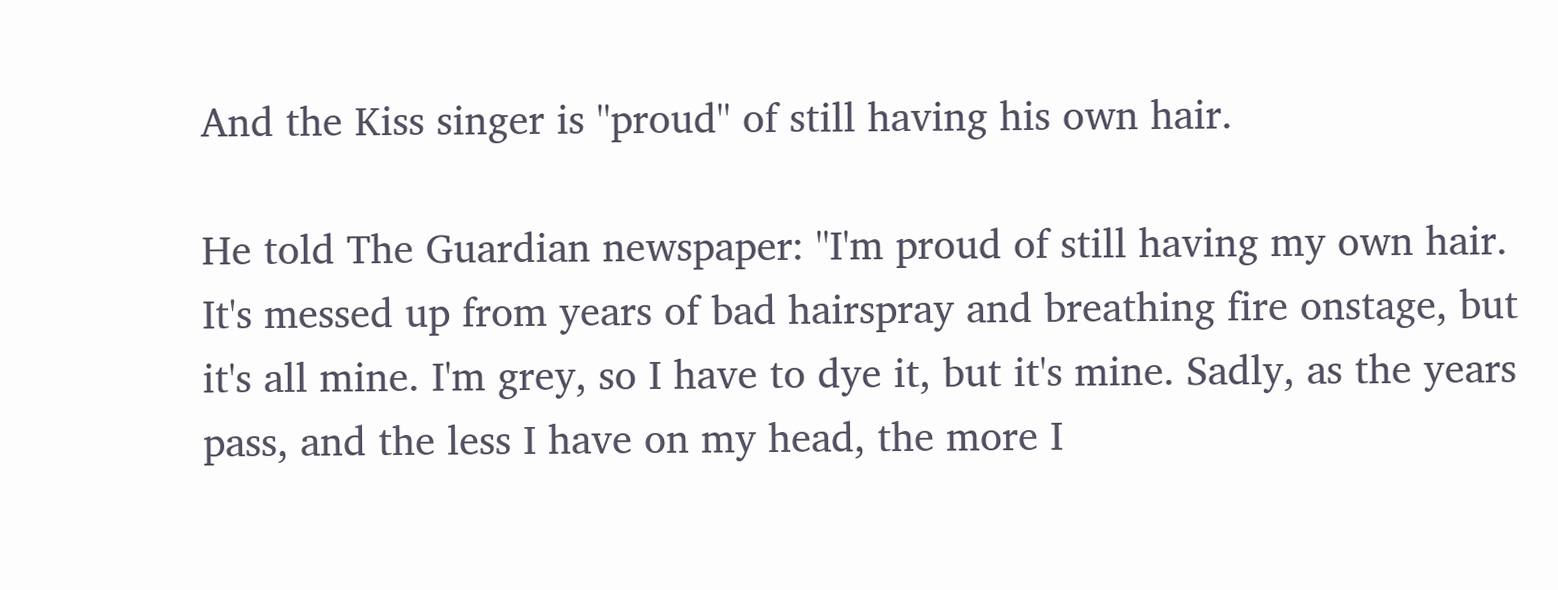And the Kiss singer is ''proud'' of still having his own hair.

He told The Guardian newspaper: ''I'm proud of still having my own hair. It's messed up from years of bad hairspray and breathing fire onstage, but it's all mine. I'm grey, so I have to dye it, but it's mine. Sadly, as the years pass, and the less I have on my head, the more I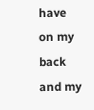have on my back and my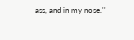ass, and in my nose.''